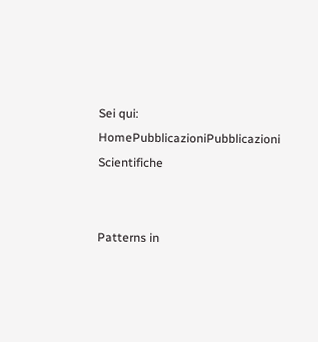Sei qui: HomePubblicazioniPubblicazioni Scientifiche


Patterns in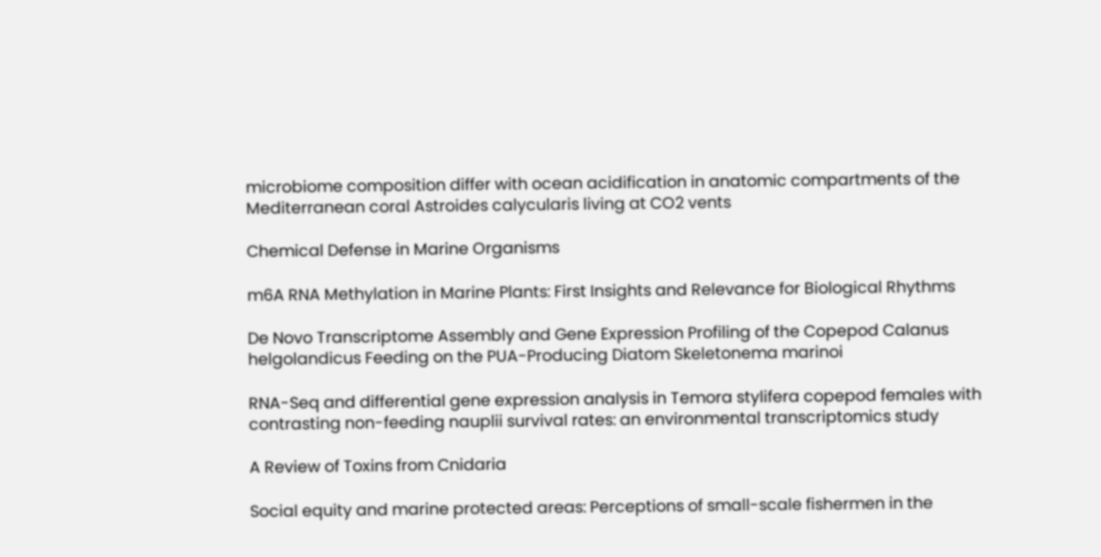microbiome composition differ with ocean acidification in anatomic compartments of the Mediterranean coral Astroides calycularis living at CO2 vents

Chemical Defense in Marine Organisms

m6A RNA Methylation in Marine Plants: First Insights and Relevance for Biological Rhythms

De Novo Transcriptome Assembly and Gene Expression Profiling of the Copepod Calanus helgolandicus Feeding on the PUA-Producing Diatom Skeletonema marinoi

RNA-Seq and differential gene expression analysis in Temora stylifera copepod females with contrasting non-feeding nauplii survival rates: an environmental transcriptomics study

A Review of Toxins from Cnidaria

Social equity and marine protected areas: Perceptions of small-scale fishermen in the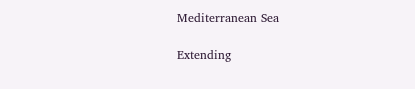Mediterranean Sea

Extending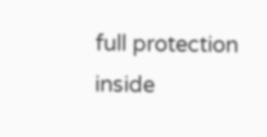full protection inside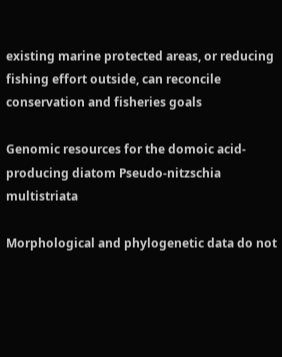existing marine protected areas, or reducing fishing effort outside, can reconcile conservation and fisheries goals

Genomic resources for the domoic acid-producing diatom Pseudo-nitzschia multistriata

Morphological and phylogenetic data do not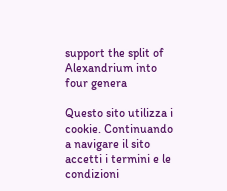support the split of Alexandrium into four genera

Questo sito utilizza i cookie. Continuando a navigare il sito accetti i termini e le condizioni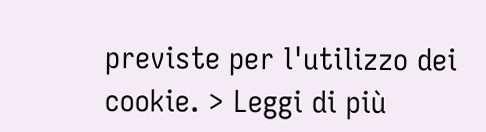previste per l'utilizzo dei cookie. > Leggi di più